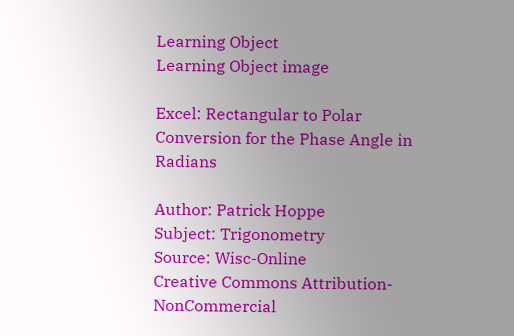Learning Object
Learning Object image

Excel: Rectangular to Polar Conversion for the Phase Angle in Radians

Author: Patrick Hoppe
Subject: Trigonometry
Source: Wisc-Online
Creative Commons Attribution-NonCommercial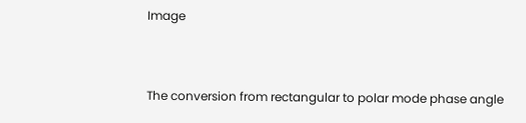Image


The conversion from rectangular to polar mode phase angle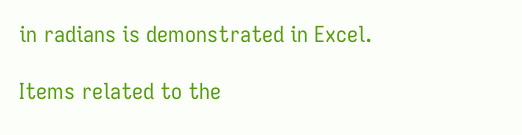in radians is demonstrated in Excel.

Items related to the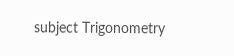subject Trigonometry